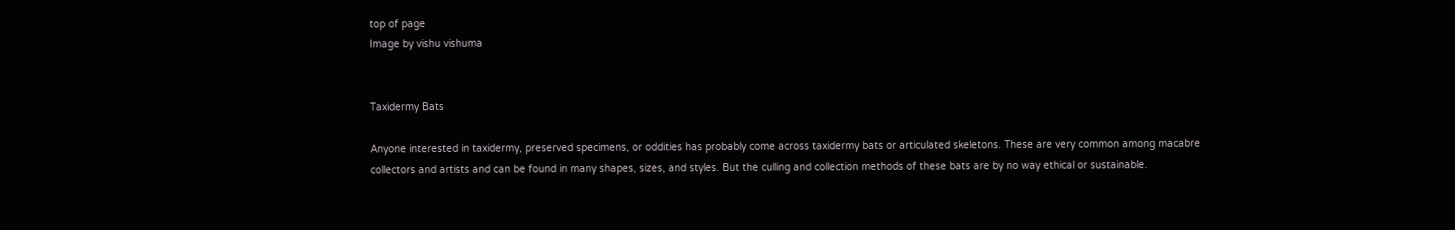top of page
Image by vishu vishuma


Taxidermy Bats

Anyone interested in taxidermy, preserved specimens, or oddities has probably come across taxidermy bats or articulated skeletons. These are very common among macabre collectors and artists and can be found in many shapes, sizes, and styles. But the culling and collection methods of these bats are by no way ethical or sustainable.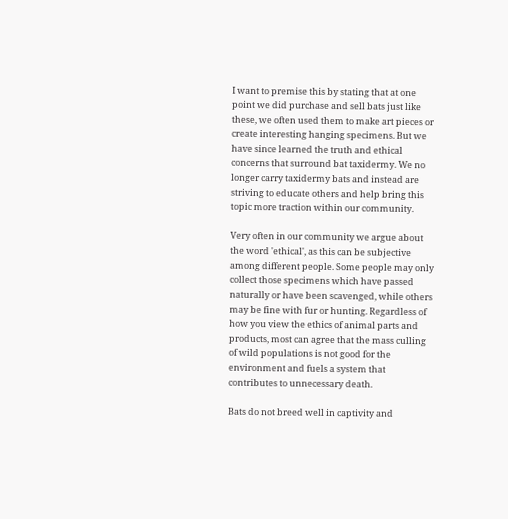I want to premise this by stating that at one point we did purchase and sell bats just like these, we often used them to make art pieces or create interesting hanging specimens. But we have since learned the truth and ethical concerns that surround bat taxidermy. We no longer carry taxidermy bats and instead are striving to educate others and help bring this topic more traction within our community.

Very often in our community we argue about the word 'ethical', as this can be subjective among different people. Some people may only collect those specimens which have passed naturally or have been scavenged, while others may be fine with fur or hunting. Regardless of how you view the ethics of animal parts and products, most can agree that the mass culling of wild populations is not good for the environment and fuels a system that contributes to unnecessary death.

Bats do not breed well in captivity and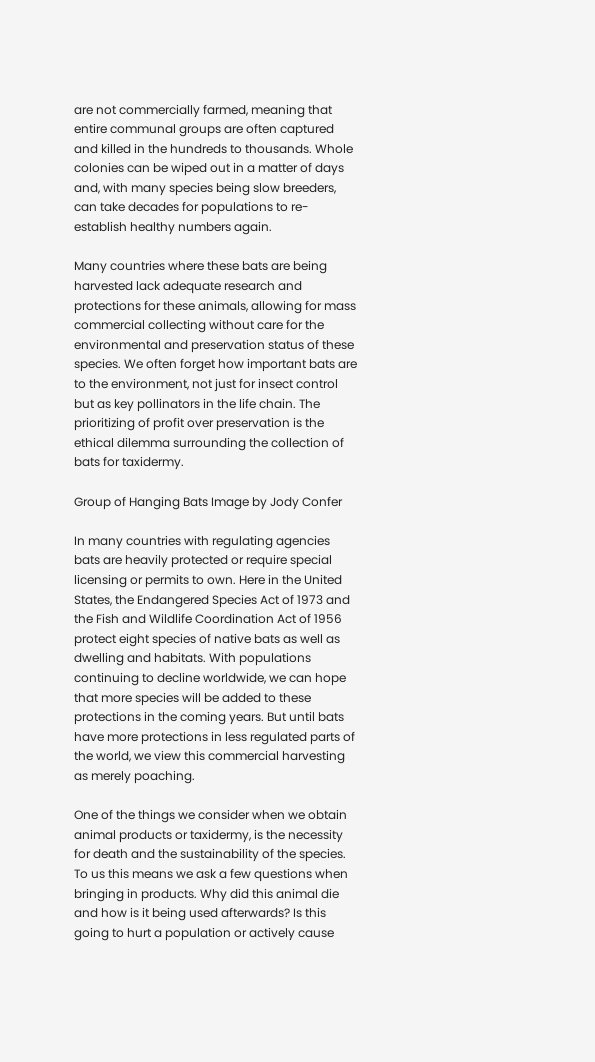are not commercially farmed, meaning that entire communal groups are often captured and killed in the hundreds to thousands. Whole colonies can be wiped out in a matter of days and, with many species being slow breeders, can take decades for populations to re-establish healthy numbers again.

Many countries where these bats are being harvested lack adequate research and protections for these animals, allowing for mass commercial collecting without care for the environmental and preservation status of these species. We often forget how important bats are to the environment, not just for insect control but as key pollinators in the life chain. The prioritizing of profit over preservation is the ethical dilemma surrounding the collection of bats for taxidermy.

Group of Hanging Bats Image by Jody Confer

In many countries with regulating agencies bats are heavily protected or require special licensing or permits to own. Here in the United States, the Endangered Species Act of 1973 and the Fish and Wildlife Coordination Act of 1956 protect eight species of native bats as well as dwelling and habitats. With populations continuing to decline worldwide, we can hope that more species will be added to these protections in the coming years. But until bats have more protections in less regulated parts of the world, we view this commercial harvesting as merely poaching.

One of the things we consider when we obtain animal products or taxidermy, is the necessity for death and the sustainability of the species. To us this means we ask a few questions when bringing in products. Why did this animal die and how is it being used afterwards? Is this going to hurt a population or actively cause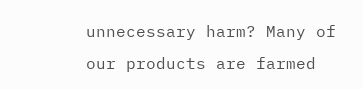unnecessary harm? Many of our products are farmed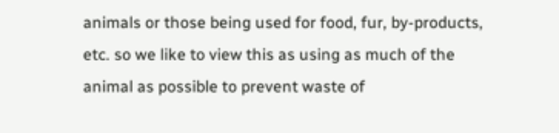animals or those being used for food, fur, by-products, etc. so we like to view this as using as much of the animal as possible to prevent waste of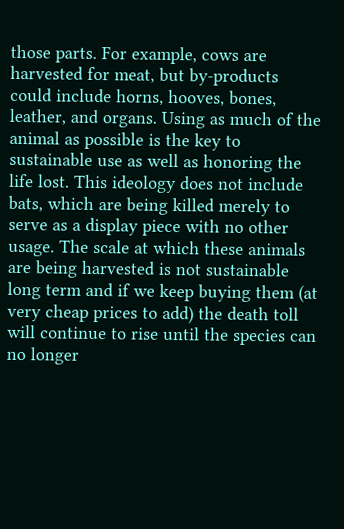those parts. For example, cows are harvested for meat, but by-products could include horns, hooves, bones, leather, and organs. Using as much of the animal as possible is the key to sustainable use as well as honoring the life lost. This ideology does not include bats, which are being killed merely to serve as a display piece with no other usage. The scale at which these animals are being harvested is not sustainable long term and if we keep buying them (at very cheap prices to add) the death toll will continue to rise until the species can no longer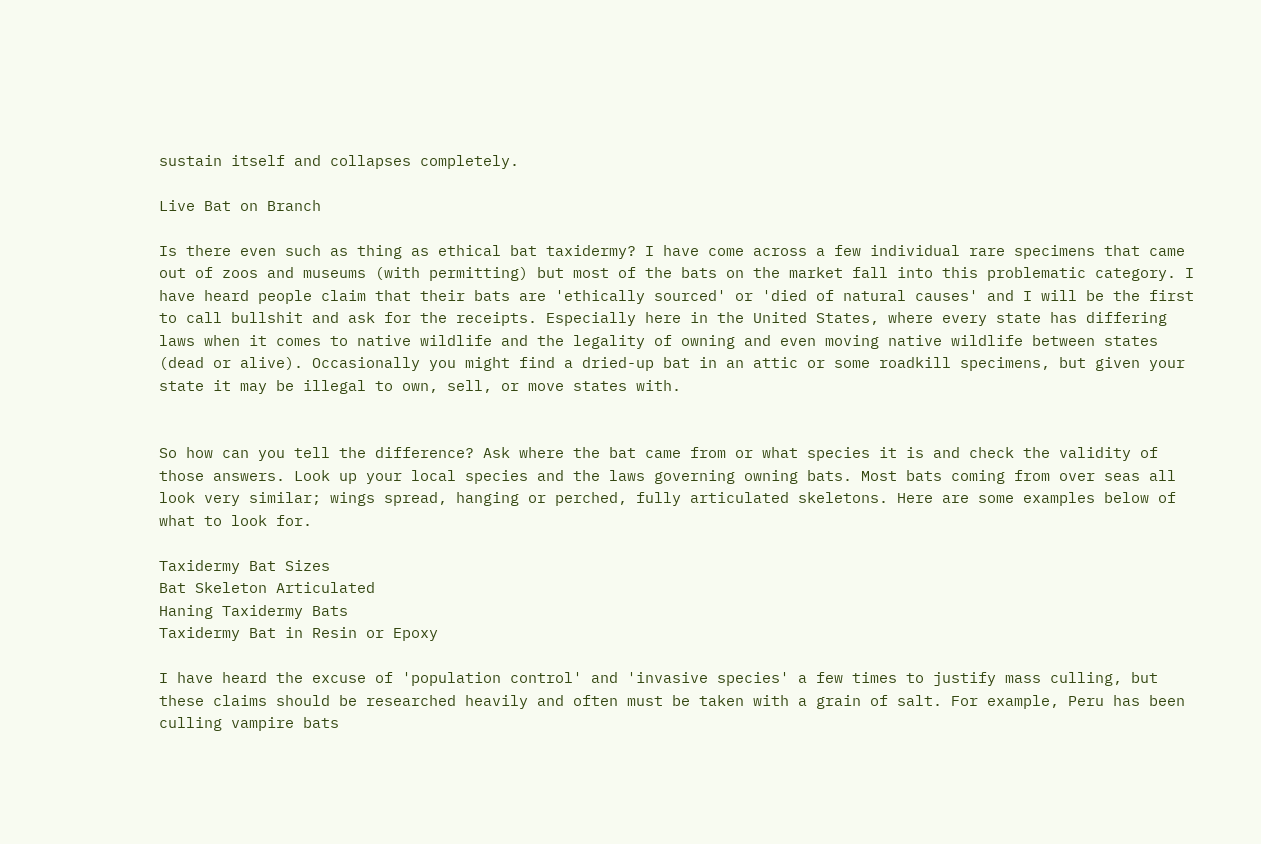sustain itself and collapses completely.

Live Bat on Branch

Is there even such as thing as ethical bat taxidermy? I have come across a few individual rare specimens that came out of zoos and museums (with permitting) but most of the bats on the market fall into this problematic category. I have heard people claim that their bats are 'ethically sourced' or 'died of natural causes' and I will be the first to call bullshit and ask for the receipts. Especially here in the United States, where every state has differing laws when it comes to native wildlife and the legality of owning and even moving native wildlife between states (dead or alive). Occasionally you might find a dried-up bat in an attic or some roadkill specimens, but given your state it may be illegal to own, sell, or move states with.


So how can you tell the difference? Ask where the bat came from or what species it is and check the validity of those answers. Look up your local species and the laws governing owning bats. Most bats coming from over seas all look very similar; wings spread, hanging or perched, fully articulated skeletons. Here are some examples below of what to look for.

Taxidermy Bat Sizes
Bat Skeleton Articulated
Haning Taxidermy Bats
Taxidermy Bat in Resin or Epoxy

I have heard the excuse of 'population control' and 'invasive species' a few times to justify mass culling, but these claims should be researched heavily and often must be taken with a grain of salt. For example, Peru has been culling vampire bats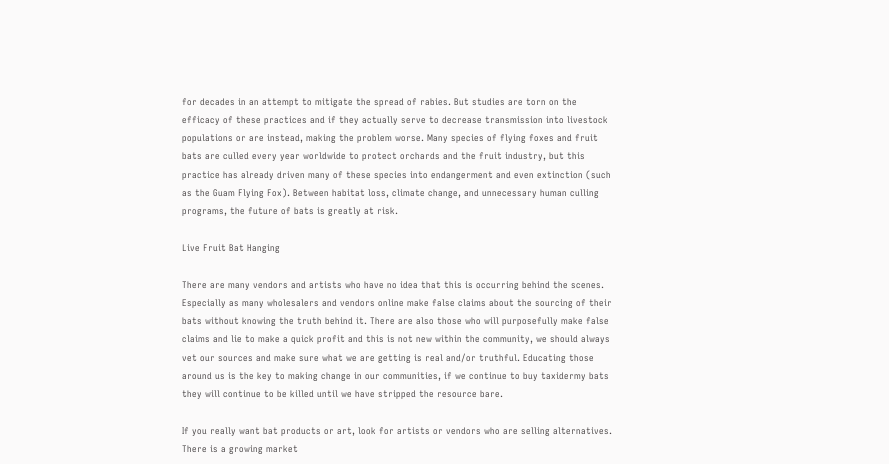for decades in an attempt to mitigate the spread of rabies. But studies are torn on the efficacy of these practices and if they actually serve to decrease transmission into livestock populations or are instead, making the problem worse. Many species of flying foxes and fruit bats are culled every year worldwide to protect orchards and the fruit industry, but this practice has already driven many of these species into endangerment and even extinction (such as the Guam Flying Fox). Between habitat loss, climate change, and unnecessary human culling programs, the future of bats is greatly at risk.

Live Fruit Bat Hanging

There are many vendors and artists who have no idea that this is occurring behind the scenes. Especially as many wholesalers and vendors online make false claims about the sourcing of their bats without knowing the truth behind it. There are also those who will purposefully make false claims and lie to make a quick profit and this is not new within the community, we should always vet our sources and make sure what we are getting is real and/or truthful. Educating those around us is the key to making change in our communities, if we continue to buy taxidermy bats they will continue to be killed until we have stripped the resource bare.

If you really want bat products or art, look for artists or vendors who are selling alternatives. There is a growing market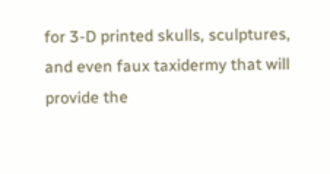for 3-D printed skulls, sculptures, and even faux taxidermy that will provide the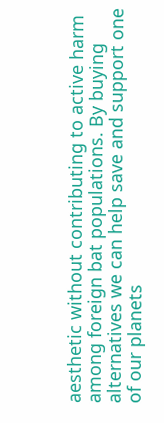aesthetic without contributing to active harm among foreign bat populations. By buying alternatives we can help save and support one of our planets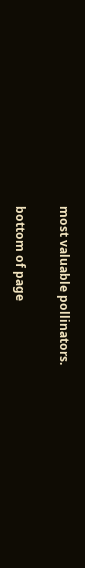most valuable pollinators.

bottom of page